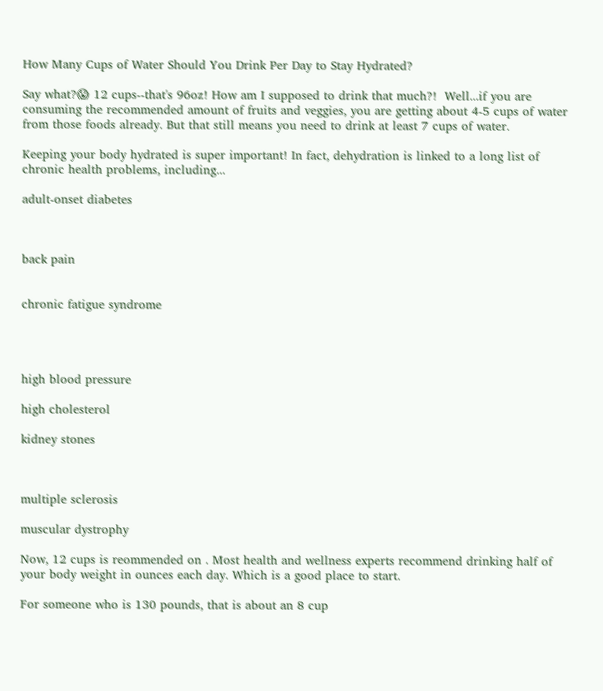How Many Cups of Water Should You Drink Per Day to Stay Hydrated?

Say what?😱 12 cups--that's 96oz! How am I supposed to drink that much?!  Well...if you are consuming the recommended amount of fruits and veggies, you are getting about 4-5 cups of water from those foods already. But that still means you need to drink at least 7 cups of water.

Keeping your body hydrated is super important! In fact, dehydration is linked to a long list of chronic health problems, including...

adult-onset diabetes



back pain


chronic fatigue syndrome




high blood pressure

high cholesterol

kidney stones



multiple sclerosis

muscular dystrophy

Now, 12 cups is reommended on . Most health and wellness experts recommend drinking half of your body weight in ounces each day. Which is a good place to start.

For someone who is 130 pounds, that is about an 8 cup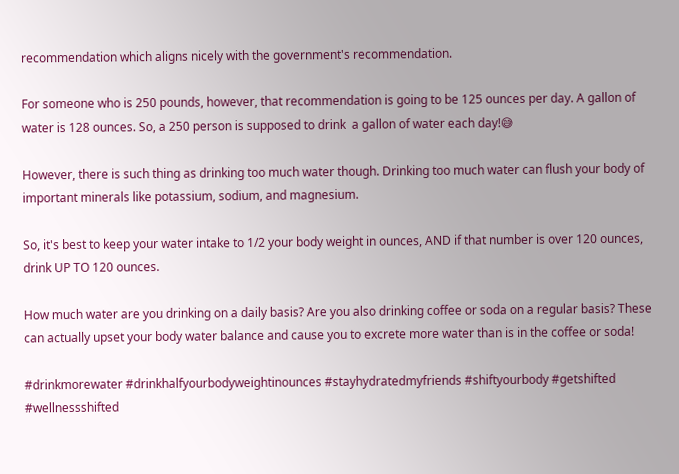recommendation which aligns nicely with the government's recommendation.

For someone who is 250 pounds, however, that recommendation is going to be 125 ounces per day. A gallon of water is 128 ounces. So, a 250 person is supposed to drink  a gallon of water each day!😅

However, there is such thing as drinking too much water though. Drinking too much water can flush your body of important minerals like potassium, sodium, and magnesium.

So, it's best to keep your water intake to 1/2 your body weight in ounces, AND if that number is over 120 ounces, drink UP TO 120 ounces.

How much water are you drinking on a daily basis? Are you also drinking coffee or soda on a regular basis? These can actually upset your body water balance and cause you to excrete more water than is in the coffee or soda!

#drinkmorewater #drinkhalfyourbodyweightinounces #stayhydratedmyfriends #shiftyourbody #getshifted #wellnessshifted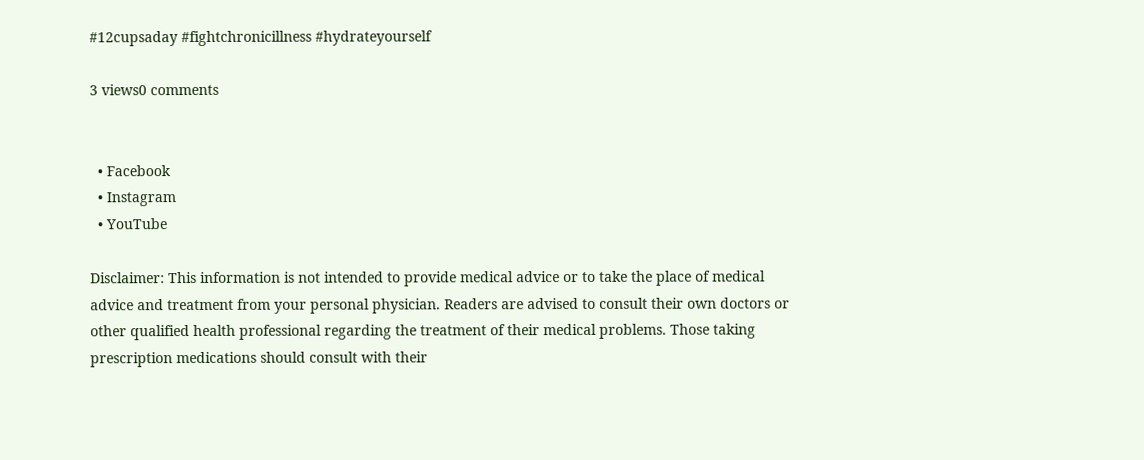#12cupsaday #fightchronicillness #hydrateyourself

3 views0 comments


  • Facebook
  • Instagram
  • YouTube

Disclaimer: This information is not intended to provide medical advice or to take the place of medical advice and treatment from your personal physician. Readers are advised to consult their own doctors or other qualified health professional regarding the treatment of their medical problems. Those taking prescription medications should consult with their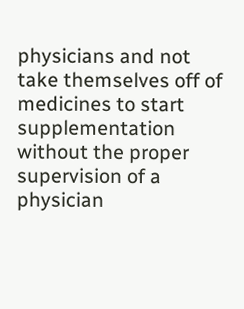physicians and not take themselves off of medicines to start supplementation without the proper supervision of a physician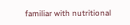familiar with nutritional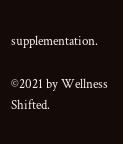supplementation.

©2021 by Wellness Shifted.